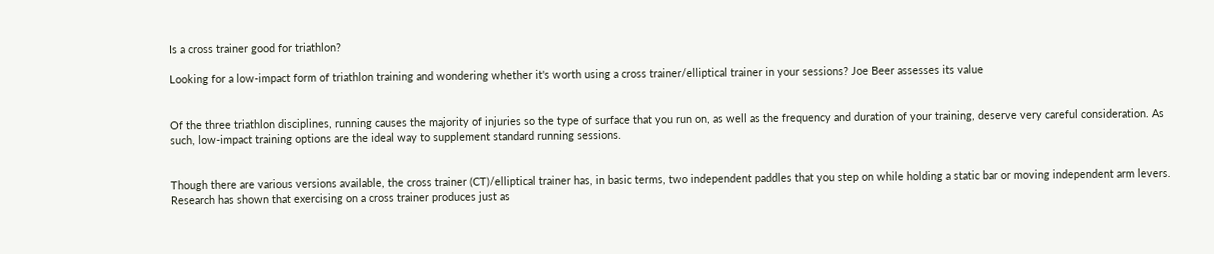Is a cross trainer good for triathlon?

Looking for a low-impact form of triathlon training and wondering whether it's worth using a cross trainer/elliptical trainer in your sessions? Joe Beer assesses its value


Of the three triathlon disciplines, running causes the majority of injuries so the type of surface that you run on, as well as the frequency and duration of your training, deserve very careful consideration. As such, low-impact training options are the ideal way to supplement standard running sessions.


Though there are various versions available, the cross trainer (CT)/elliptical trainer has, in basic terms, two independent paddles that you step on while holding a static bar or moving independent arm levers. Research has shown that exercising on a cross trainer produces just as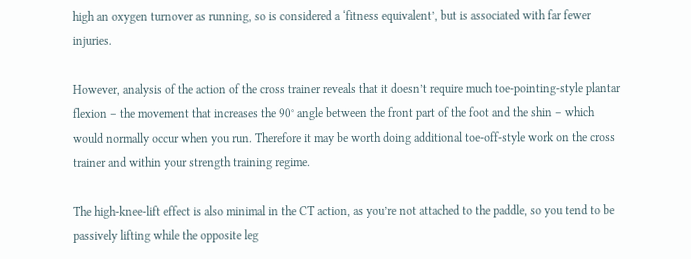high an oxygen turnover as running, so is considered a ‘fitness equivalent’, but is associated with far fewer injuries.

However, analysis of the action of the cross trainer reveals that it doesn’t require much toe-pointing-style plantar flexion – the movement that increases the 90° angle between the front part of the foot and the shin – which would normally occur when you run. Therefore it may be worth doing additional toe-off-style work on the cross trainer and within your strength training regime.

The high-knee-lift effect is also minimal in the CT action, as you’re not attached to the paddle, so you tend to be passively lifting while the opposite leg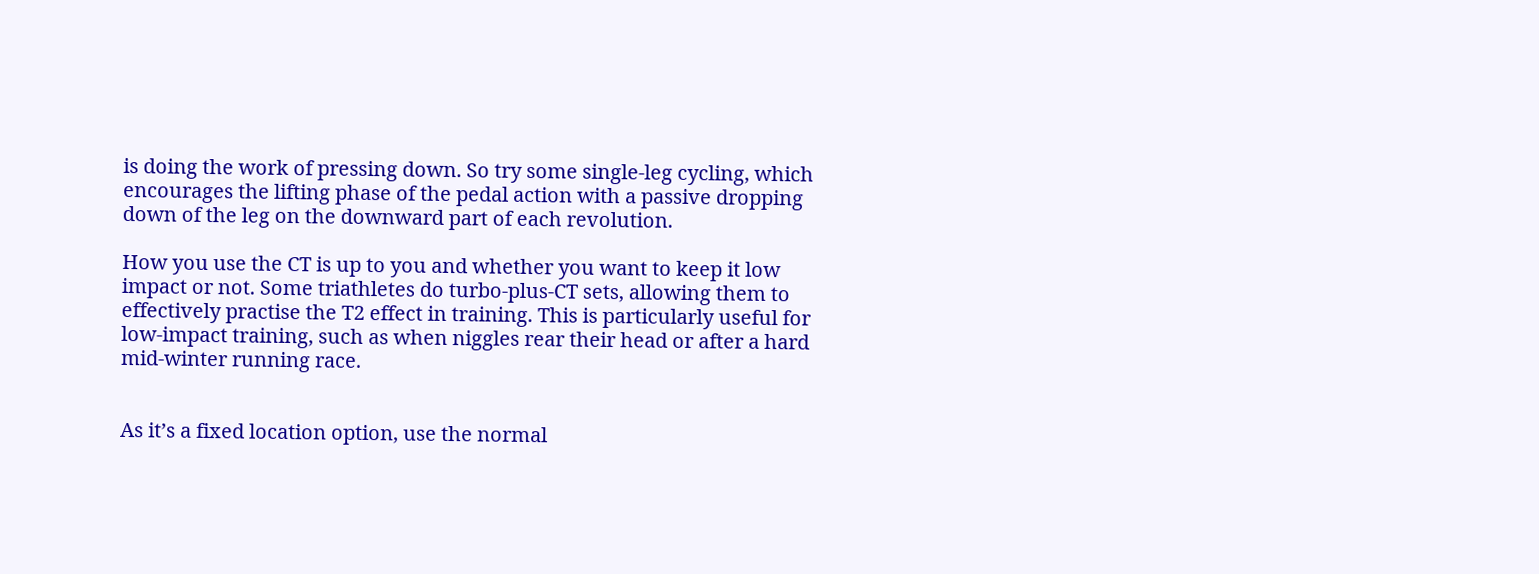is doing the work of pressing down. So try some single-leg cycling, which encourages the lifting phase of the pedal action with a passive dropping down of the leg on the downward part of each revolution.

How you use the CT is up to you and whether you want to keep it low impact or not. Some triathletes do turbo-plus-CT sets, allowing them to effectively practise the T2 effect in training. This is particularly useful for low-impact training, such as when niggles rear their head or after a hard mid-winter running race.


As it’s a fixed location option, use the normal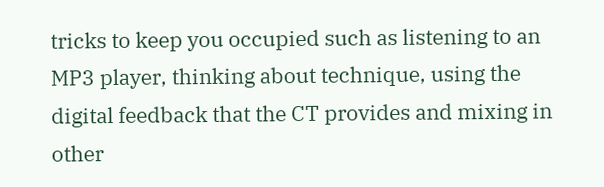tricks to keep you occupied such as listening to an MP3 player, thinking about technique, using the digital feedback that the CT provides and mixing in other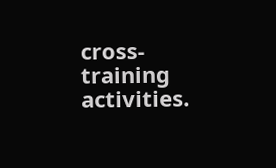cross-training activities.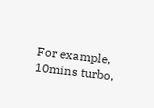For example, 10mins turbo,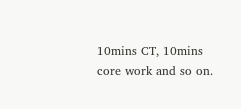10mins CT, 10mins core work and so on.